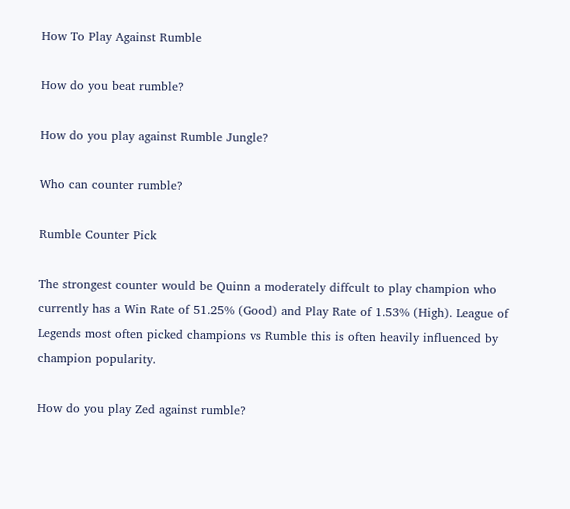How To Play Against Rumble

How do you beat rumble?

How do you play against Rumble Jungle?

Who can counter rumble?

Rumble Counter Pick

The strongest counter would be Quinn a moderately diffcult to play champion who currently has a Win Rate of 51.25% (Good) and Play Rate of 1.53% (High). League of Legends most often picked champions vs Rumble this is often heavily influenced by champion popularity.

How do you play Zed against rumble?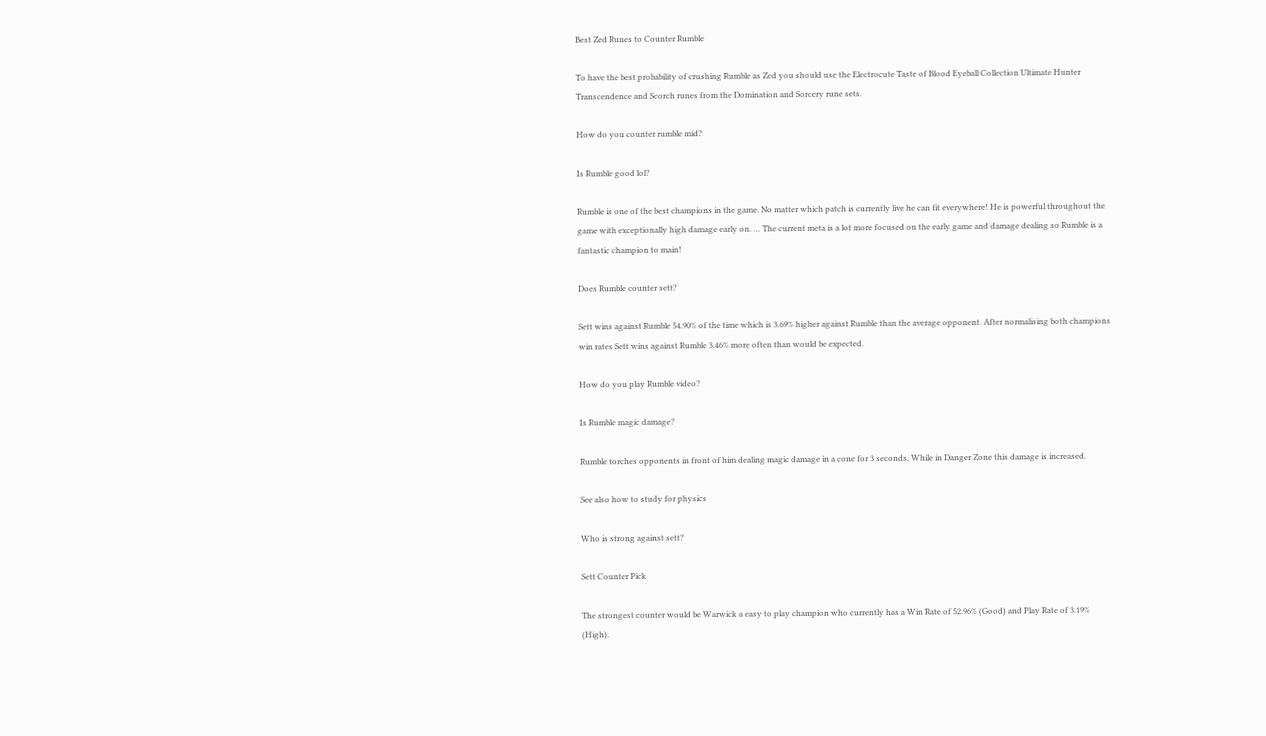Best Zed Runes to Counter Rumble

To have the best probability of crushing Rumble as Zed you should use the Electrocute Taste of Blood Eyeball Collection Ultimate Hunter Transcendence and Scorch runes from the Domination and Sorcery rune sets.

How do you counter rumble mid?

Is Rumble good lol?

Rumble is one of the best champions in the game. No matter which patch is currently live he can fit everywhere! He is powerful throughout the game with exceptionally high damage early on. … The current meta is a lot more focused on the early game and damage dealing so Rumble is a fantastic champion to main!

Does Rumble counter sett?

Sett wins against Rumble 54.90% of the time which is 3.69% higher against Rumble than the average opponent. After normalising both champions win rates Sett wins against Rumble 3.46% more often than would be expected.

How do you play Rumble video?

Is Rumble magic damage?

Rumble torches opponents in front of him dealing magic damage in a cone for 3 seconds. While in Danger Zone this damage is increased.

See also how to study for physics

Who is strong against sett?

Sett Counter Pick

The strongest counter would be Warwick a easy to play champion who currently has a Win Rate of 52.96% (Good) and Play Rate of 3.19% (High).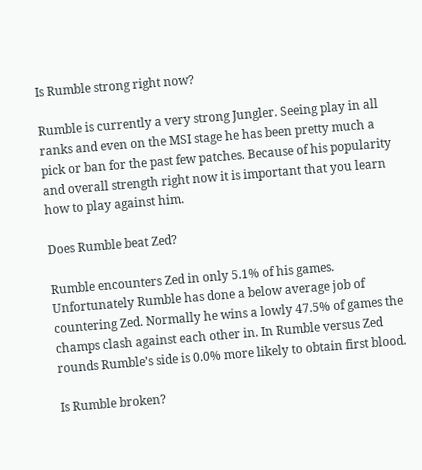Is Rumble strong right now?

Rumble is currently a very strong Jungler. Seeing play in all ranks and even on the MSI stage he has been pretty much a pick or ban for the past few patches. Because of his popularity and overall strength right now it is important that you learn how to play against him.

Does Rumble beat Zed?

Rumble encounters Zed in only 5.1% of his games. Unfortunately Rumble has done a below average job of countering Zed. Normally he wins a lowly 47.5% of games the champs clash against each other in. In Rumble versus Zed rounds Rumble’s side is 0.0% more likely to obtain first blood.

Is Rumble broken?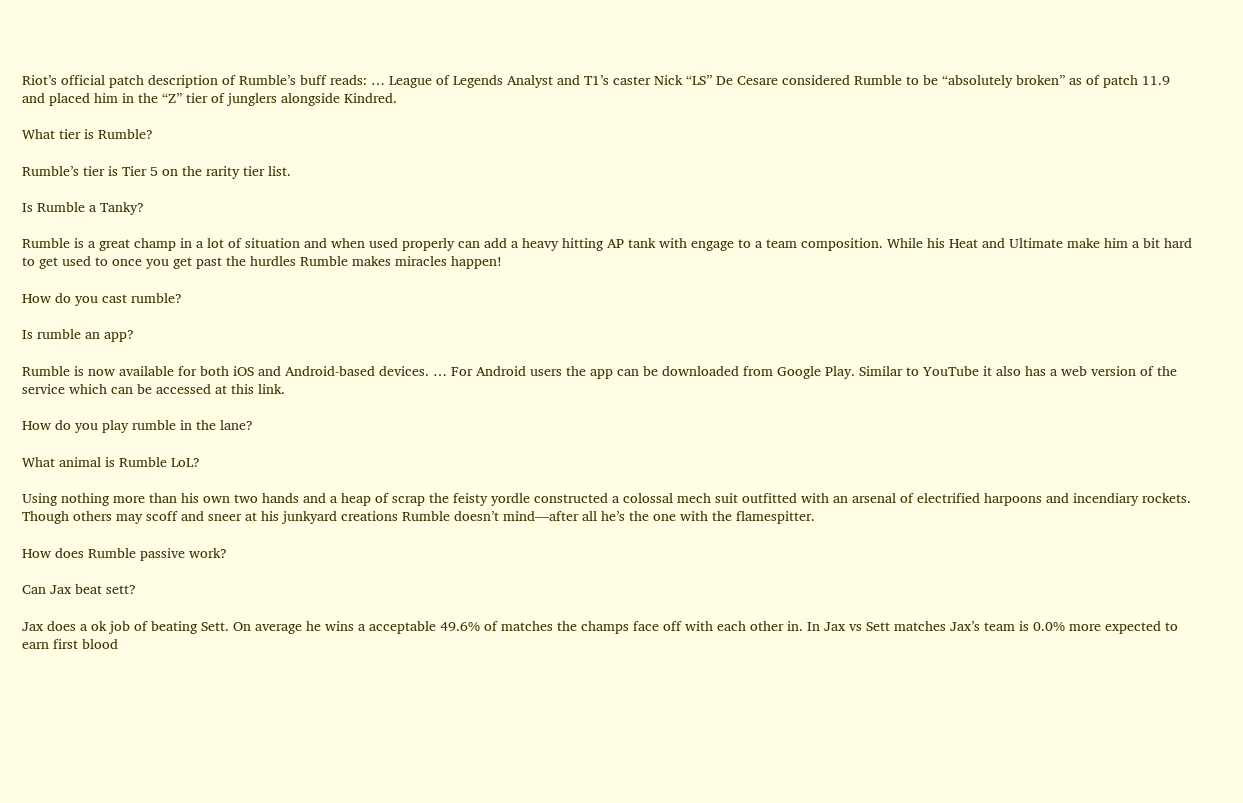Riot’s official patch description of Rumble’s buff reads: … League of Legends Analyst and T1’s caster Nick “LS” De Cesare considered Rumble to be “absolutely broken” as of patch 11.9 and placed him in the “Z” tier of junglers alongside Kindred.

What tier is Rumble?

Rumble’s tier is Tier 5 on the rarity tier list.

Is Rumble a Tanky?

Rumble is a great champ in a lot of situation and when used properly can add a heavy hitting AP tank with engage to a team composition. While his Heat and Ultimate make him a bit hard to get used to once you get past the hurdles Rumble makes miracles happen!

How do you cast rumble?

Is rumble an app?

Rumble is now available for both iOS and Android-based devices. … For Android users the app can be downloaded from Google Play. Similar to YouTube it also has a web version of the service which can be accessed at this link.

How do you play rumble in the lane?

What animal is Rumble LoL?

Using nothing more than his own two hands and a heap of scrap the feisty yordle constructed a colossal mech suit outfitted with an arsenal of electrified harpoons and incendiary rockets. Though others may scoff and sneer at his junkyard creations Rumble doesn’t mind—after all he’s the one with the flamespitter.

How does Rumble passive work?

Can Jax beat sett?

Jax does a ok job of beating Sett. On average he wins a acceptable 49.6% of matches the champs face off with each other in. In Jax vs Sett matches Jax’s team is 0.0% more expected to earn first blood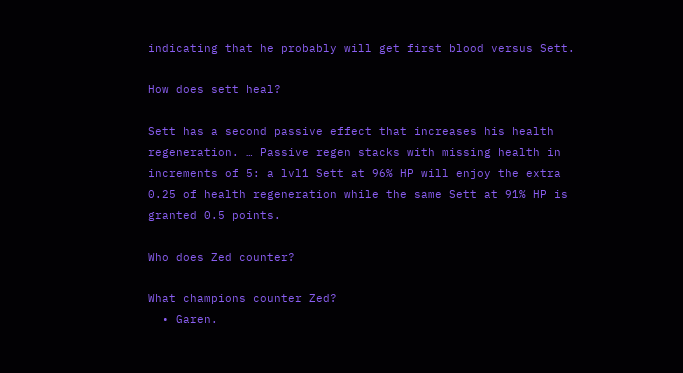indicating that he probably will get first blood versus Sett.

How does sett heal?

Sett has a second passive effect that increases his health regeneration. … Passive regen stacks with missing health in increments of 5: a lvl1 Sett at 96% HP will enjoy the extra 0.25 of health regeneration while the same Sett at 91% HP is granted 0.5 points.

Who does Zed counter?

What champions counter Zed?
  • Garen.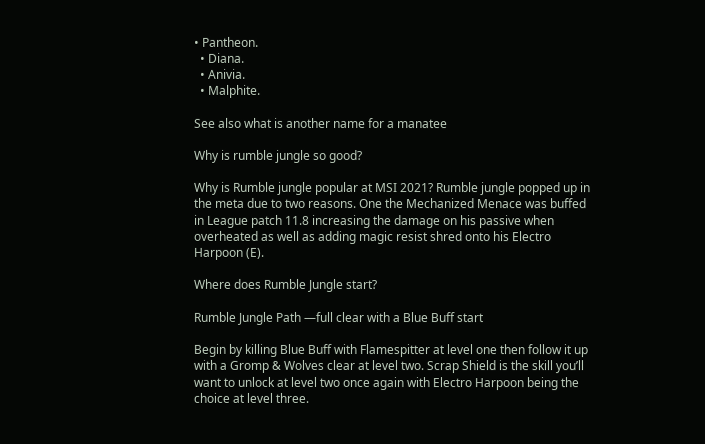• Pantheon.
  • Diana.
  • Anivia.
  • Malphite.

See also what is another name for a manatee

Why is rumble jungle so good?

Why is Rumble jungle popular at MSI 2021? Rumble jungle popped up in the meta due to two reasons. One the Mechanized Menace was buffed in League patch 11.8 increasing the damage on his passive when overheated as well as adding magic resist shred onto his Electro Harpoon (E).

Where does Rumble Jungle start?

Rumble Jungle Path —full clear with a Blue Buff start

Begin by killing Blue Buff with Flamespitter at level one then follow it up with a Gromp & Wolves clear at level two. Scrap Shield is the skill you’ll want to unlock at level two once again with Electro Harpoon being the choice at level three.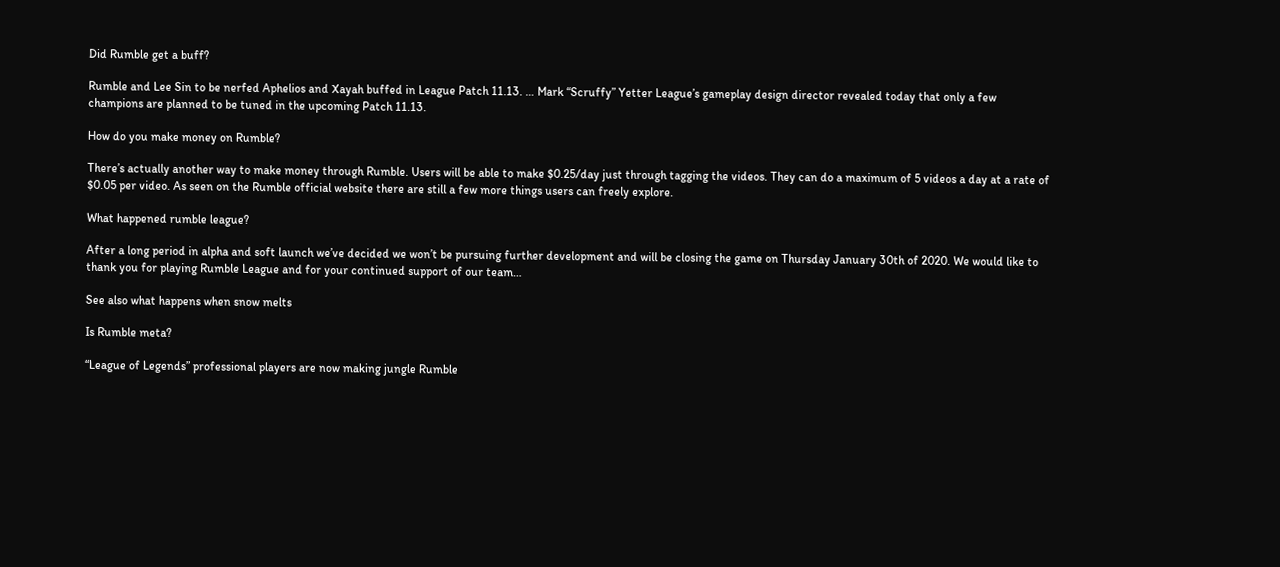Did Rumble get a buff?

Rumble and Lee Sin to be nerfed Aphelios and Xayah buffed in League Patch 11.13. … Mark “Scruffy” Yetter League’s gameplay design director revealed today that only a few champions are planned to be tuned in the upcoming Patch 11.13.

How do you make money on Rumble?

There’s actually another way to make money through Rumble. Users will be able to make $0.25/day just through tagging the videos. They can do a maximum of 5 videos a day at a rate of $0.05 per video. As seen on the Rumble official website there are still a few more things users can freely explore.

What happened rumble league?

After a long period in alpha and soft launch we’ve decided we won’t be pursuing further development and will be closing the game on Thursday January 30th of 2020. We would like to thank you for playing Rumble League and for your continued support of our team…

See also what happens when snow melts

Is Rumble meta?

“League of Legends” professional players are now making jungle Rumble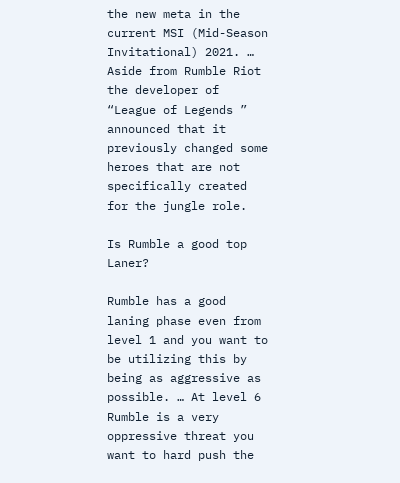the new meta in the current MSI (Mid-Season Invitational) 2021. … Aside from Rumble Riot the developer of “League of Legends ” announced that it previously changed some heroes that are not specifically created for the jungle role.

Is Rumble a good top Laner?

Rumble has a good laning phase even from level 1 and you want to be utilizing this by being as aggressive as possible. … At level 6 Rumble is a very oppressive threat you want to hard push the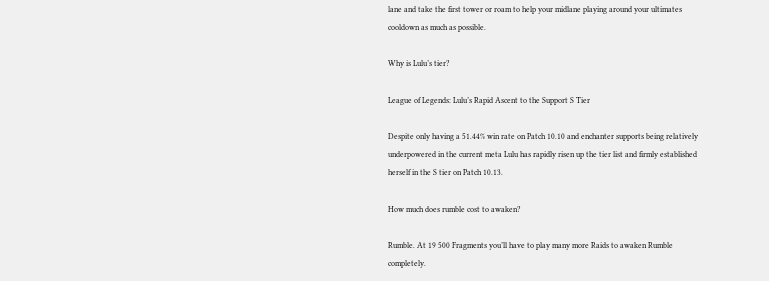lane and take the first tower or roam to help your midlane playing around your ultimates cooldown as much as possible.

Why is Lulu’s tier?

League of Legends: Lulu’s Rapid Ascent to the Support S Tier

Despite only having a 51.44% win rate on Patch 10.10 and enchanter supports being relatively underpowered in the current meta Lulu has rapidly risen up the tier list and firmly established herself in the S tier on Patch 10.13.

How much does rumble cost to awaken?

Rumble. At 19 500 Fragments you’ll have to play many more Raids to awaken Rumble completely.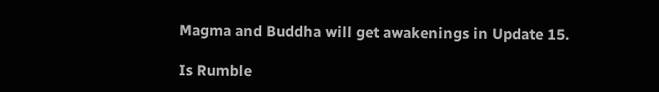Magma and Buddha will get awakenings in Update 15.

Is Rumble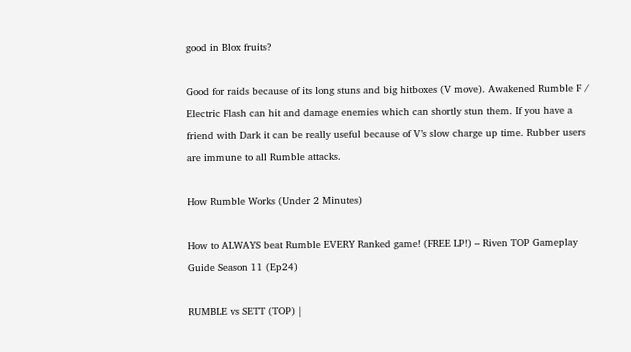good in Blox fruits?

Good for raids because of its long stuns and big hitboxes (V move). Awakened Rumble F / Electric Flash can hit and damage enemies which can shortly stun them. If you have a friend with Dark it can be really useful because of V’s slow charge up time. Rubber users are immune to all Rumble attacks.

How Rumble Works (Under 2 Minutes)

How to ALWAYS beat Rumble EVERY Ranked game! (FREE LP!) – Riven TOP Gameplay Guide Season 11 (Ep24)

RUMBLE vs SETT (TOP) |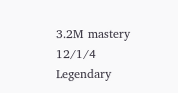3.2M mastery 12/1/4 Legendary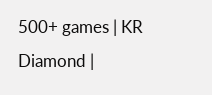500+ games | KR Diamond |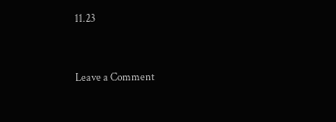11.23


Leave a Comment